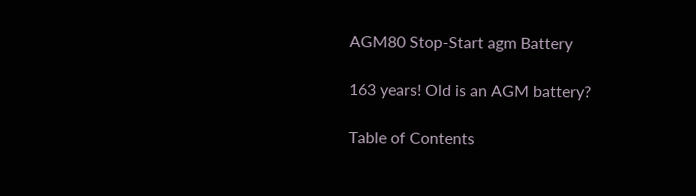AGM80 Stop-Start agm Battery

163 years! Old is an AGM battery?

Table of Contents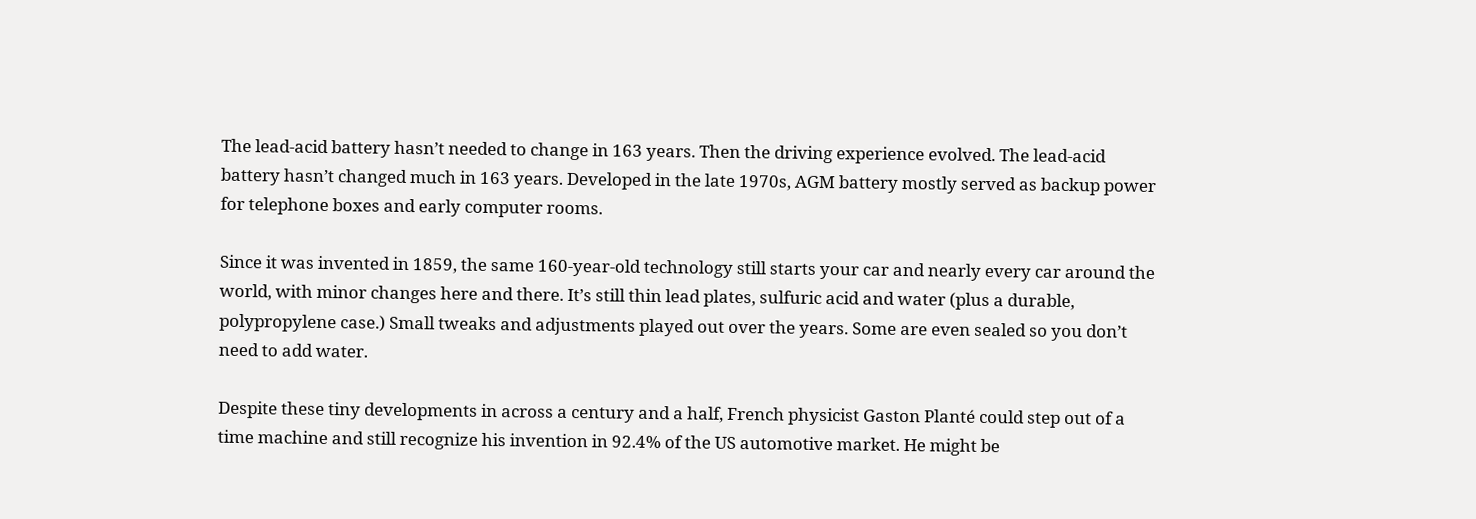The lead-acid battery hasn’t needed to change in 163 years. Then the driving experience evolved. The lead-acid battery hasn’t changed much in 163 years. Developed in the late 1970s, AGM battery mostly served as backup power for telephone boxes and early computer rooms.

Since it was invented in 1859, the same 160-year-old technology still starts your car and nearly every car around the world, with minor changes here and there. It’s still thin lead plates, sulfuric acid and water (plus a durable, polypropylene case.) Small tweaks and adjustments played out over the years. Some are even sealed so you don’t need to add water.

Despite these tiny developments in across a century and a half, French physicist Gaston Planté could step out of a time machine and still recognize his invention in 92.4% of the US automotive market. He might be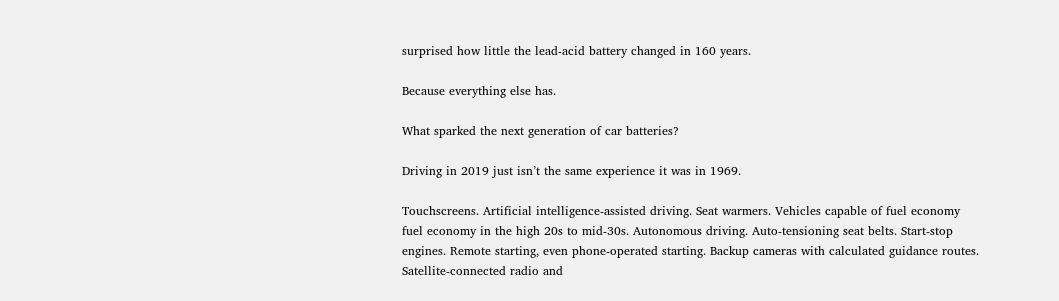surprised how little the lead-acid battery changed in 160 years.

Because everything else has.

What sparked the next generation of car batteries?

Driving in 2019 just isn’t the same experience it was in 1969.

Touchscreens. Artificial intelligence-assisted driving. Seat warmers. Vehicles capable of fuel economy fuel economy in the high 20s to mid-30s. Autonomous driving. Auto-tensioning seat belts. Start-stop engines. Remote starting, even phone-operated starting. Backup cameras with calculated guidance routes. Satellite-connected radio and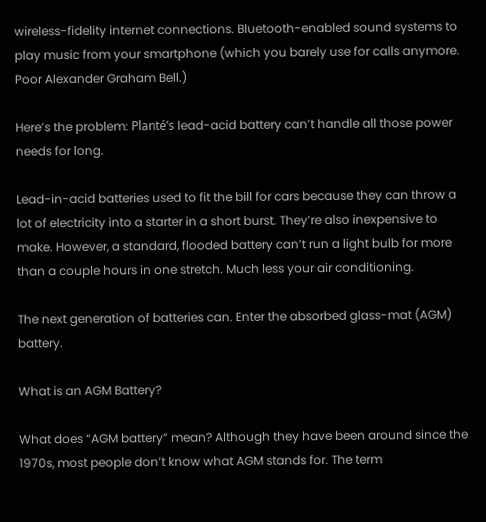wireless-fidelity internet connections. Bluetooth-enabled sound systems to play music from your smartphone (which you barely use for calls anymore. Poor Alexander Graham Bell.)

Here’s the problem: Planté’s lead-acid battery can’t handle all those power needs for long.

Lead-in-acid batteries used to fit the bill for cars because they can throw a lot of electricity into a starter in a short burst. They’re also inexpensive to make. However, a standard, flooded battery can’t run a light bulb for more than a couple hours in one stretch. Much less your air conditioning.

The next generation of batteries can. Enter the absorbed glass-mat (AGM) battery.

What is an AGM Battery?

What does “AGM battery” mean? Although they have been around since the 1970s, most people don’t know what AGM stands for. The term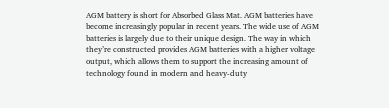AGM battery is short for Absorbed Glass Mat. AGM batteries have become increasingly popular in recent years. The wide use of AGM batteries is largely due to their unique design. The way in which they’re constructed provides AGM batteries with a higher voltage output, which allows them to support the increasing amount of technology found in modern and heavy-duty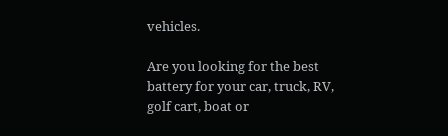vehicles.

Are you looking for the best battery for your car, truck, RV, golf cart, boat or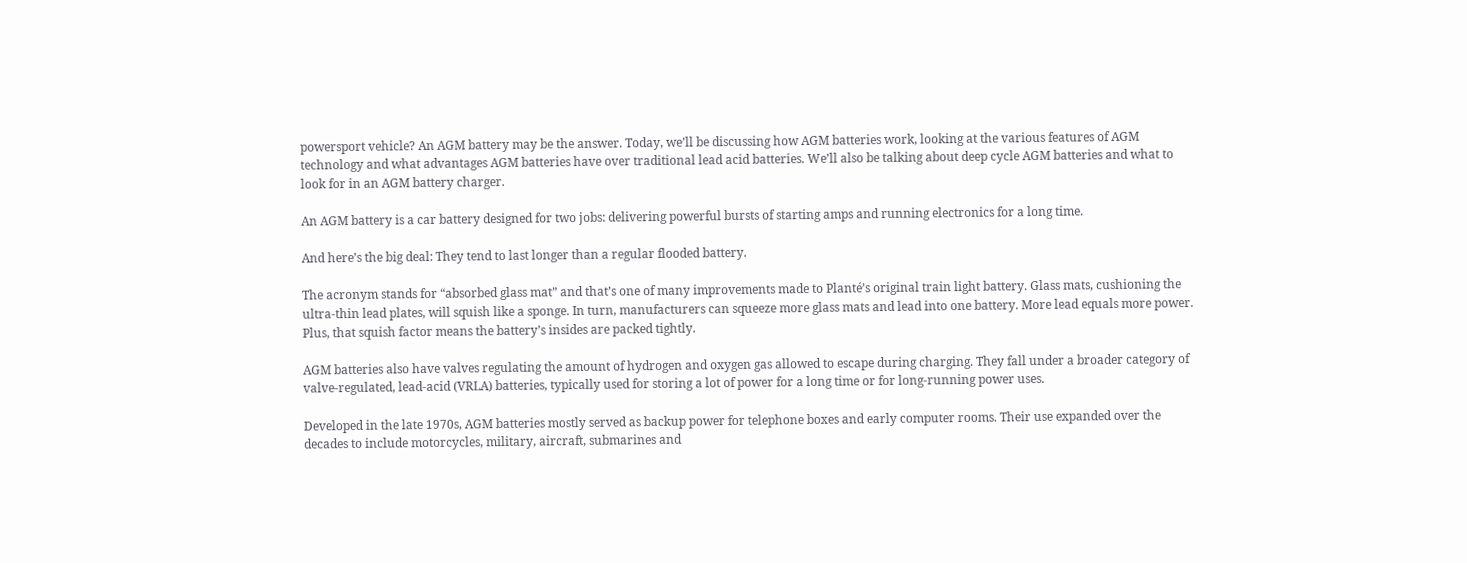powersport vehicle? An AGM battery may be the answer. Today, we’ll be discussing how AGM batteries work, looking at the various features of AGM technology and what advantages AGM batteries have over traditional lead acid batteries. We’ll also be talking about deep cycle AGM batteries and what to look for in an AGM battery charger.

An AGM battery is a car battery designed for two jobs: delivering powerful bursts of starting amps and running electronics for a long time.

And here’s the big deal: They tend to last longer than a regular flooded battery.

The acronym stands for “absorbed glass mat” and that’s one of many improvements made to Planté’s original train light battery. Glass mats, cushioning the ultra-thin lead plates, will squish like a sponge. In turn, manufacturers can squeeze more glass mats and lead into one battery. More lead equals more power. Plus, that squish factor means the battery’s insides are packed tightly.

AGM batteries also have valves regulating the amount of hydrogen and oxygen gas allowed to escape during charging. They fall under a broader category of valve-regulated, lead-acid (VRLA) batteries, typically used for storing a lot of power for a long time or for long-running power uses.

Developed in the late 1970s, AGM batteries mostly served as backup power for telephone boxes and early computer rooms. Their use expanded over the decades to include motorcycles, military, aircraft, submarines and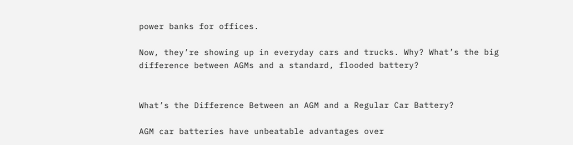power banks for offices.

Now, they’re showing up in everyday cars and trucks. Why? What’s the big difference between AGMs and a standard, flooded battery?


What’s the Difference Between an AGM and a Regular Car Battery?

AGM car batteries have unbeatable advantages over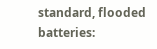standard, flooded batteries: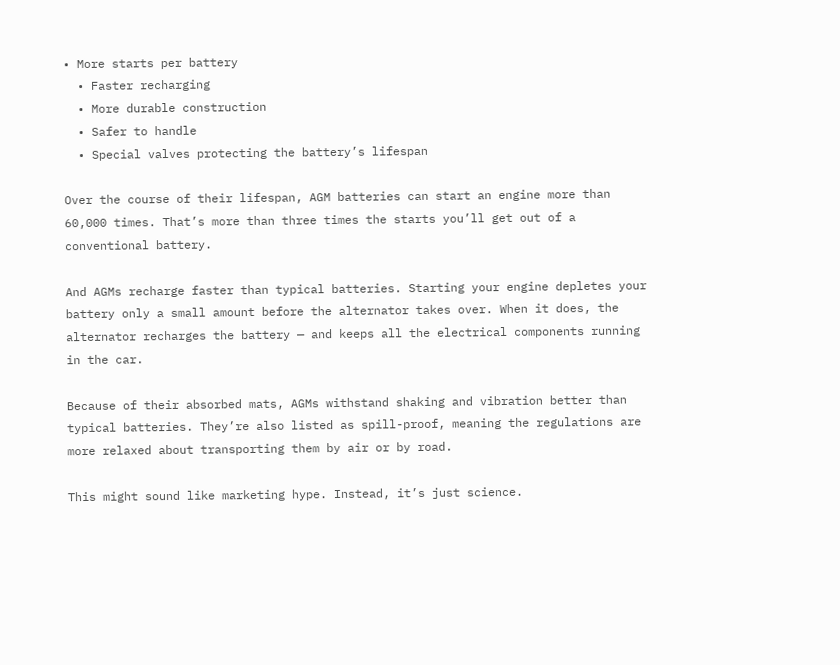• More starts per battery
  • Faster recharging
  • More durable construction
  • Safer to handle
  • Special valves protecting the battery’s lifespan

Over the course of their lifespan, AGM batteries can start an engine more than 60,000 times. That’s more than three times the starts you’ll get out of a conventional battery.

And AGMs recharge faster than typical batteries. Starting your engine depletes your battery only a small amount before the alternator takes over. When it does, the alternator recharges the battery — and keeps all the electrical components running in the car.

Because of their absorbed mats, AGMs withstand shaking and vibration better than typical batteries. They’re also listed as spill-proof, meaning the regulations are more relaxed about transporting them by air or by road.

This might sound like marketing hype. Instead, it’s just science.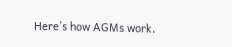Here’s how AGMs work.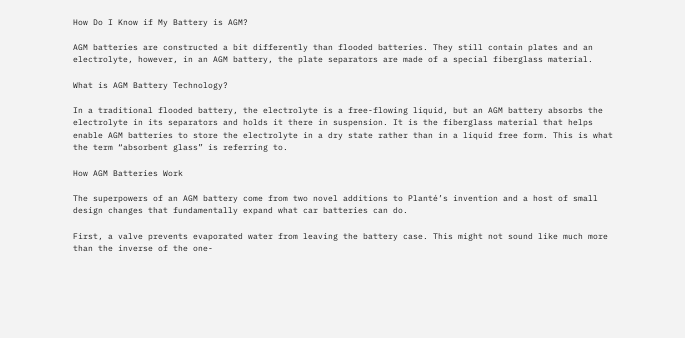How Do I Know if My Battery is AGM?

AGM batteries are constructed a bit differently than flooded batteries. They still contain plates and an electrolyte, however, in an AGM battery, the plate separators are made of a special fiberglass material.

What is AGM Battery Technology?

In a traditional flooded battery, the electrolyte is a free-flowing liquid, but an AGM battery absorbs the electrolyte in its separators and holds it there in suspension. It is the fiberglass material that helps enable AGM batteries to store the electrolyte in a dry state rather than in a liquid free form. This is what the term “absorbent glass” is referring to.

How AGM Batteries Work

The superpowers of an AGM battery come from two novel additions to Planté’s invention and a host of small design changes that fundamentally expand what car batteries can do.

First, a valve prevents evaporated water from leaving the battery case. This might not sound like much more than the inverse of the one-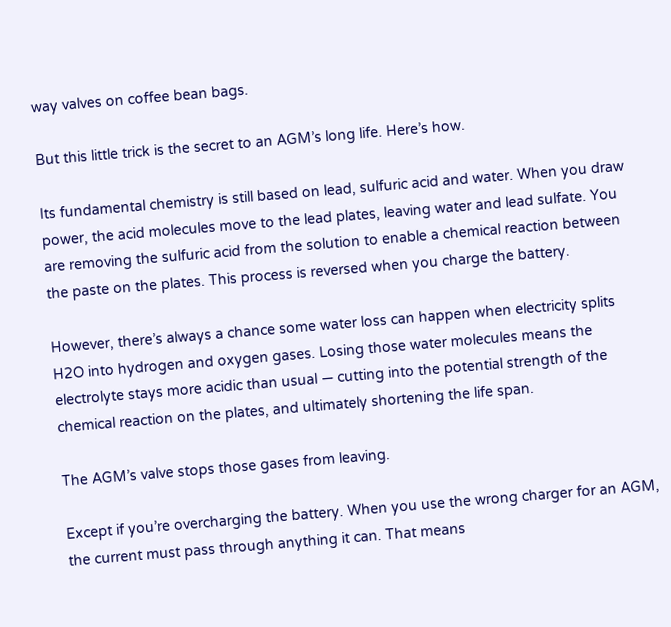way valves on coffee bean bags.

But this little trick is the secret to an AGM’s long life. Here’s how.

Its fundamental chemistry is still based on lead, sulfuric acid and water. When you draw power, the acid molecules move to the lead plates, leaving water and lead sulfate. You are removing the sulfuric acid from the solution to enable a chemical reaction between the paste on the plates. This process is reversed when you charge the battery.

However, there’s always a chance some water loss can happen when electricity splits H2O into hydrogen and oxygen gases. Losing those water molecules means the electrolyte stays more acidic than usual — cutting into the potential strength of the chemical reaction on the plates, and ultimately shortening the life span.

The AGM’s valve stops those gases from leaving.

Except if you’re overcharging the battery. When you use the wrong charger for an AGM, the current must pass through anything it can. That means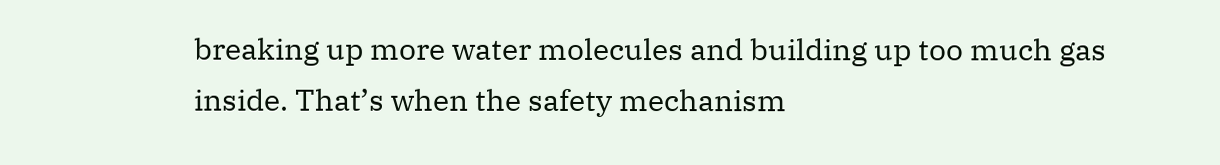breaking up more water molecules and building up too much gas inside. That’s when the safety mechanism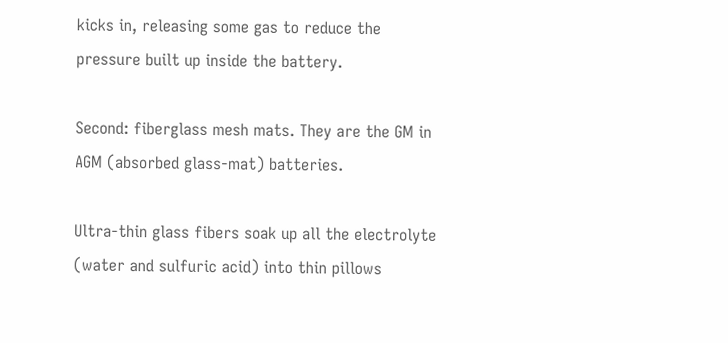kicks in, releasing some gas to reduce the pressure built up inside the battery.

Second: fiberglass mesh mats. They are the GM in AGM (absorbed glass-mat) batteries.

Ultra-thin glass fibers soak up all the electrolyte (water and sulfuric acid) into thin pillows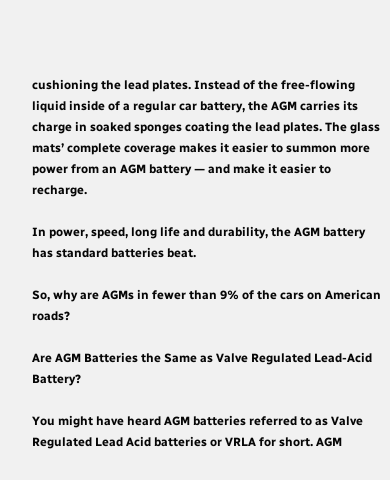cushioning the lead plates. Instead of the free-flowing liquid inside of a regular car battery, the AGM carries its charge in soaked sponges coating the lead plates. The glass mats’ complete coverage makes it easier to summon more power from an AGM battery — and make it easier to recharge.

In power, speed, long life and durability, the AGM battery has standard batteries beat.

So, why are AGMs in fewer than 9% of the cars on American roads?

Are AGM Batteries the Same as Valve Regulated Lead-Acid Battery?

You might have heard AGM batteries referred to as Valve Regulated Lead Acid batteries or VRLA for short. AGM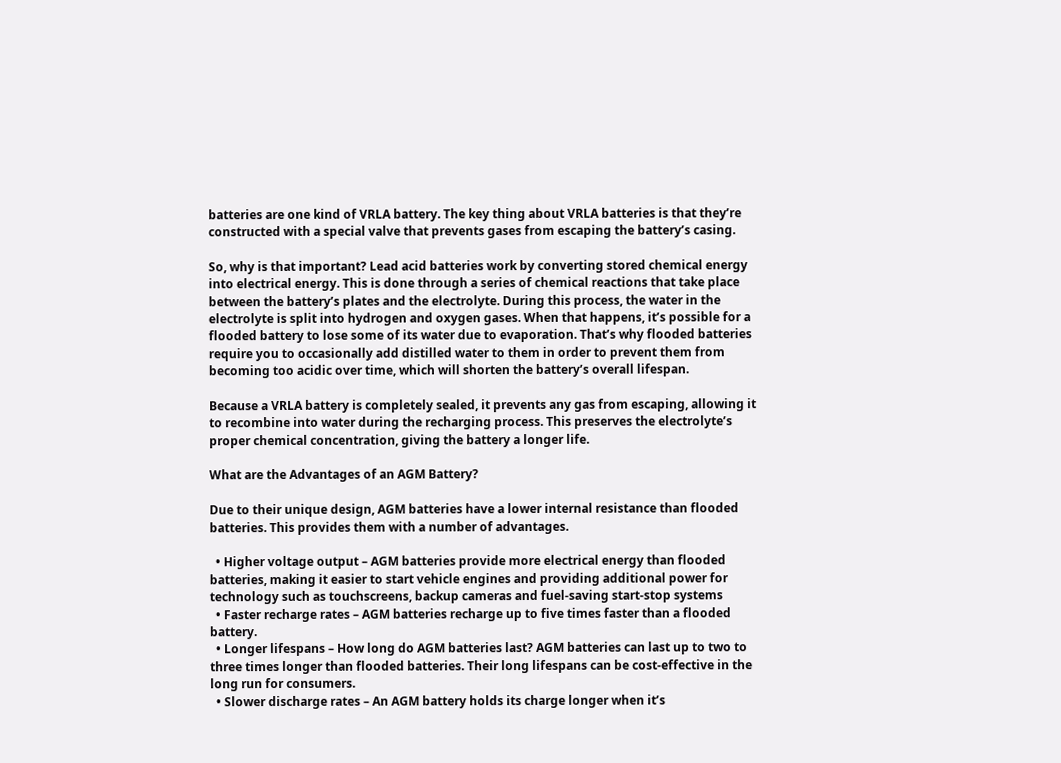batteries are one kind of VRLA battery. The key thing about VRLA batteries is that they’re constructed with a special valve that prevents gases from escaping the battery’s casing.

So, why is that important? Lead acid batteries work by converting stored chemical energy into electrical energy. This is done through a series of chemical reactions that take place between the battery’s plates and the electrolyte. During this process, the water in the electrolyte is split into hydrogen and oxygen gases. When that happens, it’s possible for a flooded battery to lose some of its water due to evaporation. That’s why flooded batteries require you to occasionally add distilled water to them in order to prevent them from becoming too acidic over time, which will shorten the battery’s overall lifespan.

Because a VRLA battery is completely sealed, it prevents any gas from escaping, allowing it to recombine into water during the recharging process. This preserves the electrolyte’s proper chemical concentration, giving the battery a longer life.

What are the Advantages of an AGM Battery?

Due to their unique design, AGM batteries have a lower internal resistance than flooded batteries. This provides them with a number of advantages.

  • Higher voltage output – AGM batteries provide more electrical energy than flooded batteries, making it easier to start vehicle engines and providing additional power for technology such as touchscreens, backup cameras and fuel-saving start-stop systems
  • Faster recharge rates – AGM batteries recharge up to five times faster than a flooded battery.
  • Longer lifespans – How long do AGM batteries last? AGM batteries can last up to two to three times longer than flooded batteries. Their long lifespans can be cost-effective in the long run for consumers.
  • Slower discharge rates – An AGM battery holds its charge longer when it’s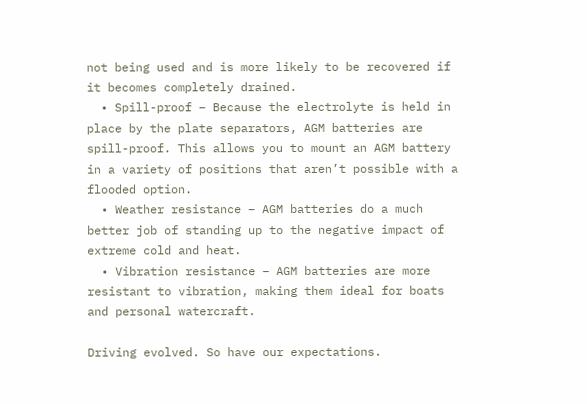not being used and is more likely to be recovered if it becomes completely drained.
  • Spill-proof – Because the electrolyte is held in place by the plate separators, AGM batteries are spill-proof. This allows you to mount an AGM battery in a variety of positions that aren’t possible with a flooded option.
  • Weather resistance – AGM batteries do a much better job of standing up to the negative impact of extreme cold and heat.
  • Vibration resistance – AGM batteries are more resistant to vibration, making them ideal for boats and personal watercraft.

Driving evolved. So have our expectations.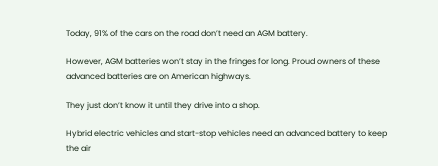Today, 91% of the cars on the road don’t need an AGM battery.

However, AGM batteries won’t stay in the fringes for long. Proud owners of these advanced batteries are on American highways.

They just don’t know it until they drive into a shop.

Hybrid electric vehicles and start-stop vehicles need an advanced battery to keep the air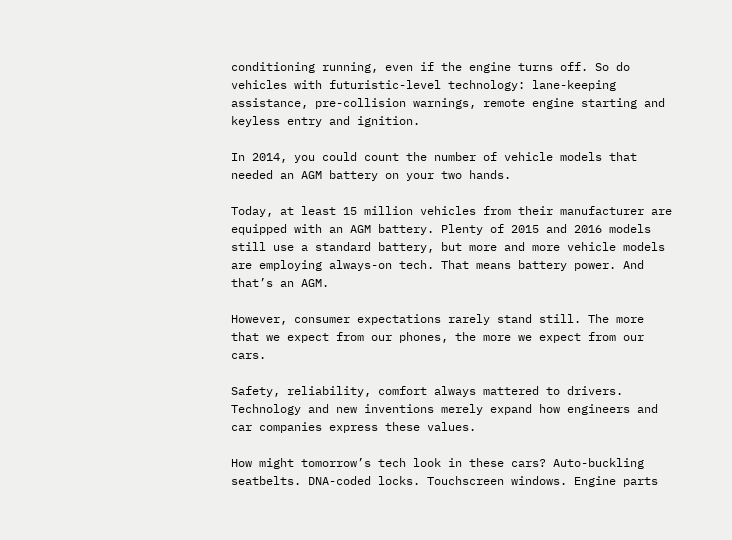conditioning running, even if the engine turns off. So do vehicles with futuristic-level technology: lane-keeping assistance, pre-collision warnings, remote engine starting and keyless entry and ignition.

In 2014, you could count the number of vehicle models that needed an AGM battery on your two hands.

Today, at least 15 million vehicles from their manufacturer are equipped with an AGM battery. Plenty of 2015 and 2016 models still use a standard battery, but more and more vehicle models are employing always-on tech. That means battery power. And that’s an AGM.

However, consumer expectations rarely stand still. The more that we expect from our phones, the more we expect from our cars.

Safety, reliability, comfort always mattered to drivers. Technology and new inventions merely expand how engineers and car companies express these values.

How might tomorrow’s tech look in these cars? Auto-buckling seatbelts. DNA-coded locks. Touchscreen windows. Engine parts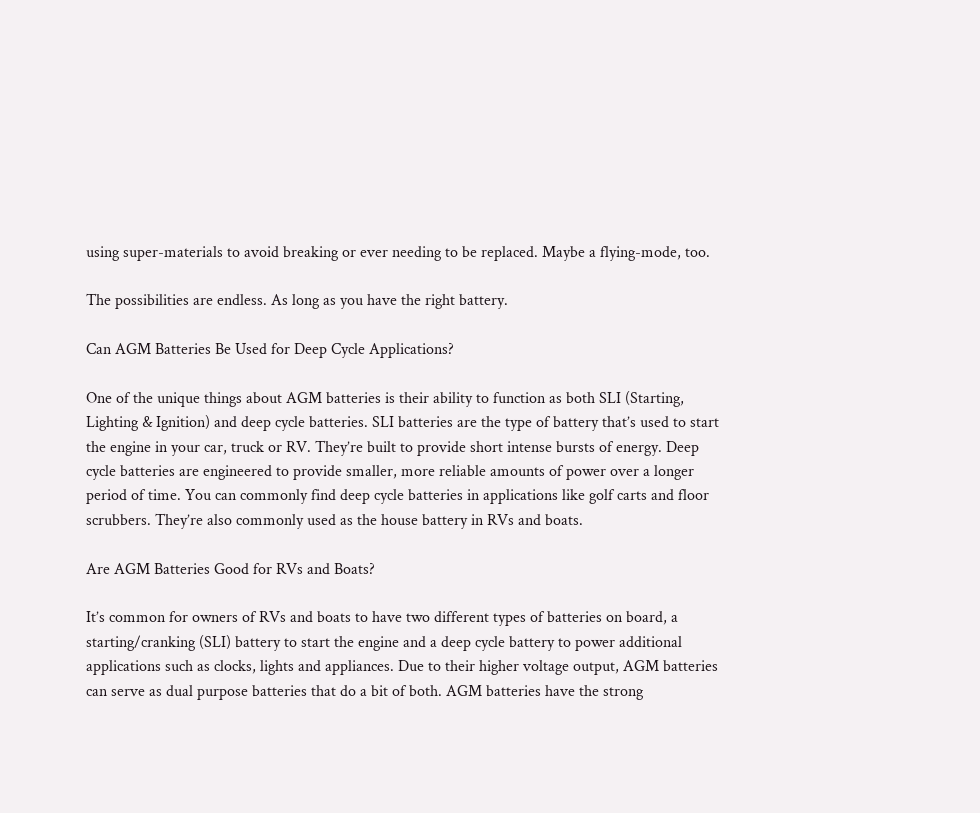using super-materials to avoid breaking or ever needing to be replaced. Maybe a flying-mode, too.

The possibilities are endless. As long as you have the right battery.

Can AGM Batteries Be Used for Deep Cycle Applications?

One of the unique things about AGM batteries is their ability to function as both SLI (Starting, Lighting & Ignition) and deep cycle batteries. SLI batteries are the type of battery that’s used to start the engine in your car, truck or RV. They’re built to provide short intense bursts of energy. Deep cycle batteries are engineered to provide smaller, more reliable amounts of power over a longer period of time. You can commonly find deep cycle batteries in applications like golf carts and floor scrubbers. They’re also commonly used as the house battery in RVs and boats.

Are AGM Batteries Good for RVs and Boats?

It’s common for owners of RVs and boats to have two different types of batteries on board, a starting/cranking (SLI) battery to start the engine and a deep cycle battery to power additional applications such as clocks, lights and appliances. Due to their higher voltage output, AGM batteries can serve as dual purpose batteries that do a bit of both. AGM batteries have the strong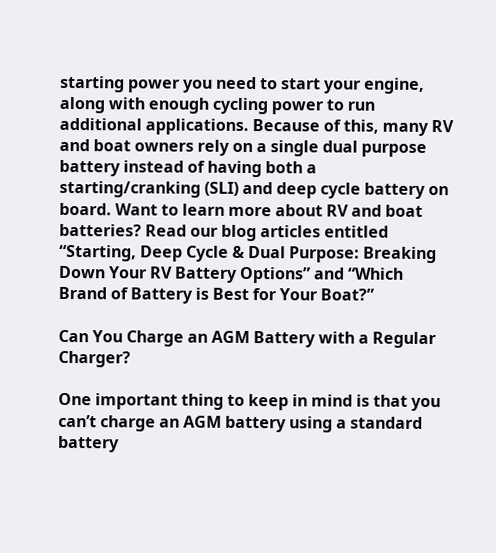starting power you need to start your engine, along with enough cycling power to run additional applications. Because of this, many RV and boat owners rely on a single dual purpose battery instead of having both a starting/cranking (SLI) and deep cycle battery on board. Want to learn more about RV and boat batteries? Read our blog articles entitled “Starting, Deep Cycle & Dual Purpose: Breaking Down Your RV Battery Options” and “Which Brand of Battery is Best for Your Boat?”

Can You Charge an AGM Battery with a Regular Charger?

One important thing to keep in mind is that you can’t charge an AGM battery using a standard battery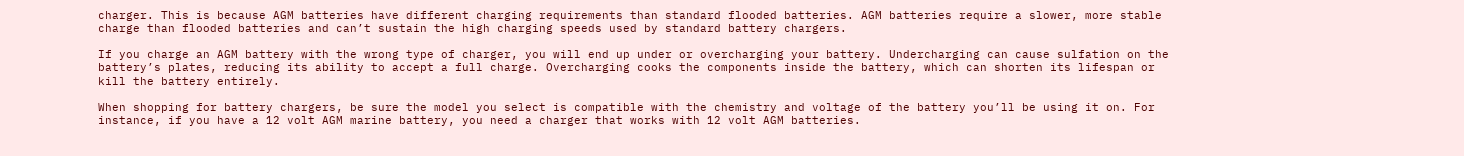charger. This is because AGM batteries have different charging requirements than standard flooded batteries. AGM batteries require a slower, more stable charge than flooded batteries and can’t sustain the high charging speeds used by standard battery chargers.

If you charge an AGM battery with the wrong type of charger, you will end up under or overcharging your battery. Undercharging can cause sulfation on the battery’s plates, reducing its ability to accept a full charge. Overcharging cooks the components inside the battery, which can shorten its lifespan or kill the battery entirely.

When shopping for battery chargers, be sure the model you select is compatible with the chemistry and voltage of the battery you’ll be using it on. For instance, if you have a 12 volt AGM marine battery, you need a charger that works with 12 volt AGM batteries.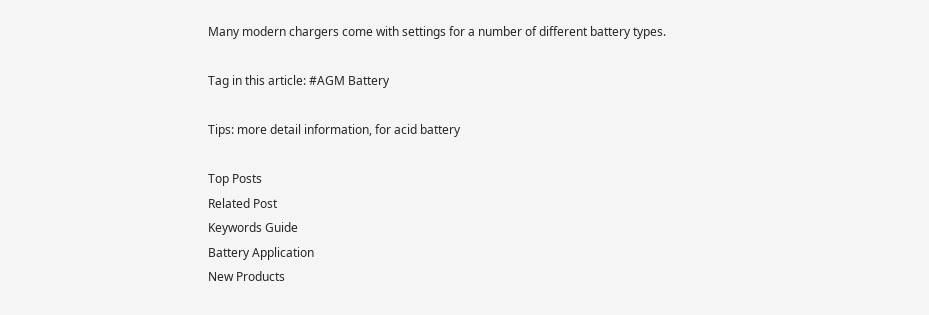Many modern chargers come with settings for a number of different battery types.

Tag in this article: #AGM Battery

Tips: more detail information, for acid battery

Top Posts
Related Post
Keywords Guide
Battery Application
New Products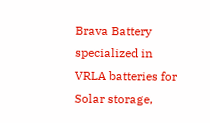Brava Battery specialized in VRLA batteries for Solar storage,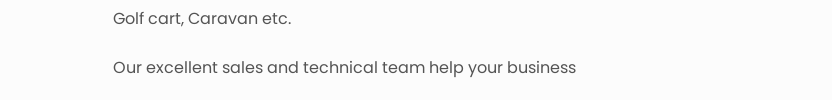Golf cart, Caravan etc.

Our excellent sales and technical team help your business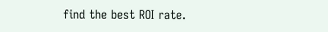find the best ROI rate.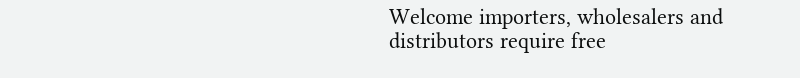Welcome importers, wholesalers and distributors require free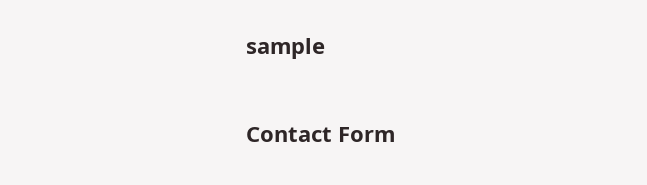sample

Contact Form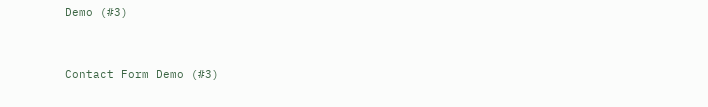Demo (#3)


Contact Form Demo (#3)